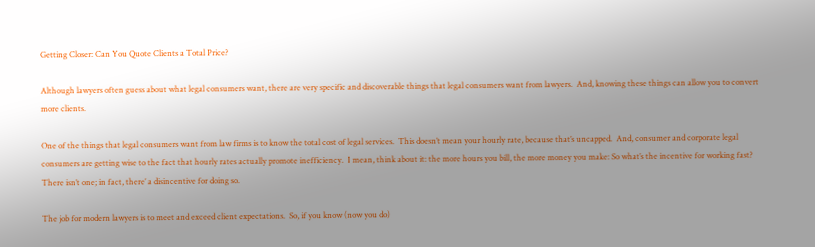Getting Closer: Can You Quote Clients a Total Price?

Although lawyers often guess about what legal consumers want, there are very specific and discoverable things that legal consumers want from lawyers.  And, knowing these things can allow you to convert more clients.

One of the things that legal consumers want from law firms is to know the total cost of legal services.  This doesn’t mean your hourly rate, because that’s uncapped.  And, consumer and corporate legal consumers are getting wise to the fact that hourly rates actually promote inefficiency.  I mean, think about it: the more hours you bill, the more money you make: So what’s the incentive for working fast?  There isn’t one; in fact, there’ a disincentive for doing so.

The job for modern lawyers is to meet and exceed client expectations.  So, if you know (now you do)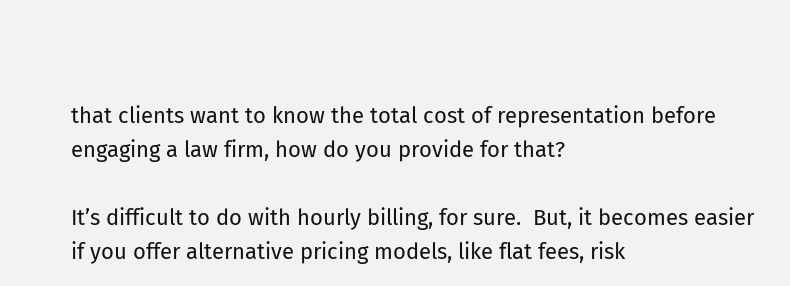that clients want to know the total cost of representation before engaging a law firm, how do you provide for that?

It’s difficult to do with hourly billing, for sure.  But, it becomes easier if you offer alternative pricing models, like flat fees, risk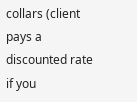collars (client pays a discounted rate if you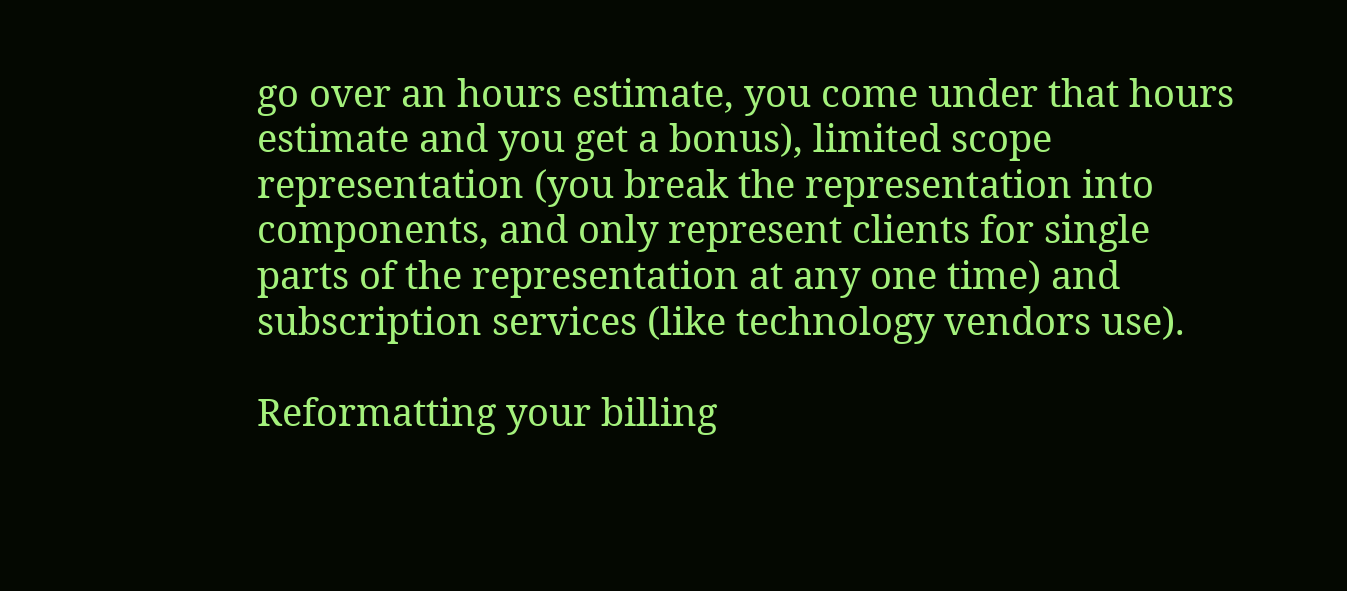go over an hours estimate, you come under that hours estimate and you get a bonus), limited scope representation (you break the representation into components, and only represent clients for single parts of the representation at any one time) and subscription services (like technology vendors use).

Reformatting your billing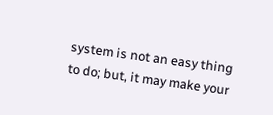system is not an easy thing to do; but, it may make your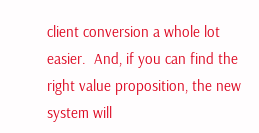client conversion a whole lot easier.  And, if you can find the right value proposition, the new system will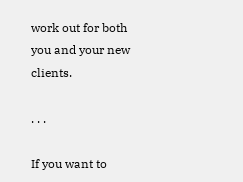work out for both you and your new clients.

. . .

If you want to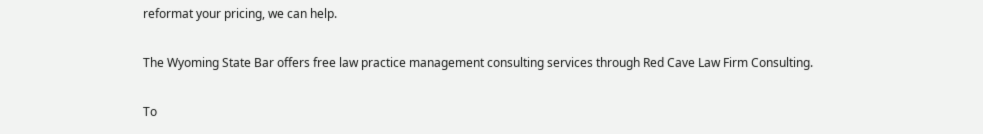reformat your pricing, we can help.

The Wyoming State Bar offers free law practice management consulting services through Red Cave Law Firm Consulting.

To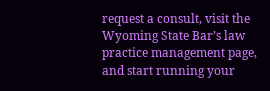request a consult, visit the Wyoming State Bar’s law practice management page, and start running your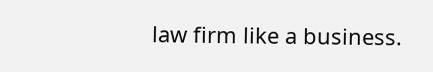law firm like a business.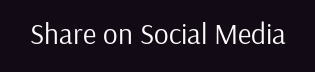Share on Social Media